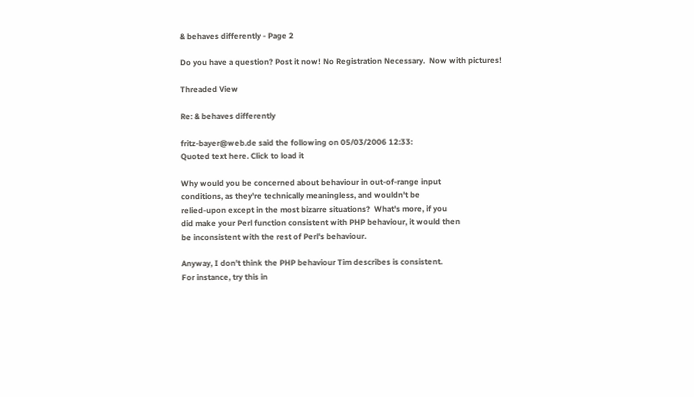& behaves differently - Page 2

Do you have a question? Post it now! No Registration Necessary.  Now with pictures!

Threaded View

Re: & behaves differently

fritz-bayer@web.de said the following on 05/03/2006 12:33:
Quoted text here. Click to load it

Why would you be concerned about behaviour in out-of-range input
conditions, as they're technically meaningless, and wouldn't be
relied-upon except in the most bizarre situations?  What's more, if you
did make your Perl function consistent with PHP behaviour, it would then
be inconsistent with the rest of Perl's behaviour.

Anyway, I don't think the PHP behaviour Tim describes is consistent.
For instance, try this in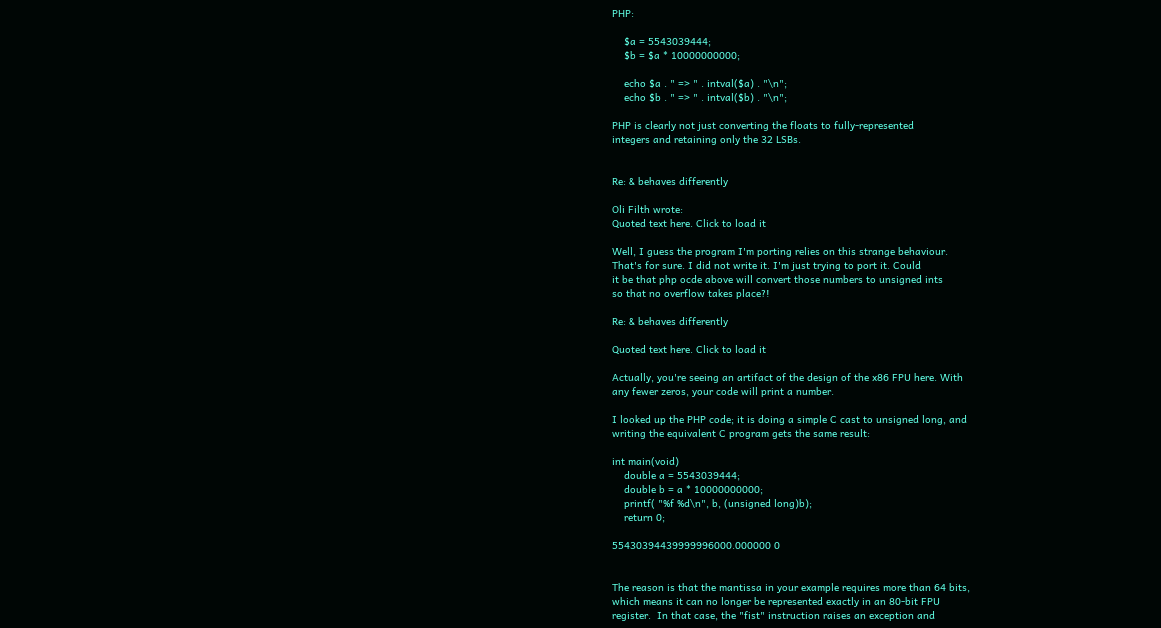PHP:

    $a = 5543039444;
    $b = $a * 10000000000;

    echo $a . " => " . intval($a) . "\n";
    echo $b . " => " . intval($b) . "\n";

PHP is clearly not just converting the floats to fully-represented
integers and retaining only the 32 LSBs.


Re: & behaves differently

Oli Filth wrote:
Quoted text here. Click to load it

Well, I guess the program I'm porting relies on this strange behaviour.
That's for sure. I did not write it. I'm just trying to port it. Could
it be that php ocde above will convert those numbers to unsigned ints
so that no overflow takes place?!

Re: & behaves differently

Quoted text here. Click to load it

Actually, you're seeing an artifact of the design of the x86 FPU here. With
any fewer zeros, your code will print a number.

I looked up the PHP code; it is doing a simple C cast to unsigned long, and
writing the equivalent C program gets the same result:

int main(void)
    double a = 5543039444;
    double b = a * 10000000000;
    printf( "%f %d\n", b, (unsigned long)b);
    return 0;

55430394439999996000.000000 0


The reason is that the mantissa in your example requires more than 64 bits,
which means it can no longer be represented exactly in an 80-bit FPU
register.  In that case, the "fist" instruction raises an exception and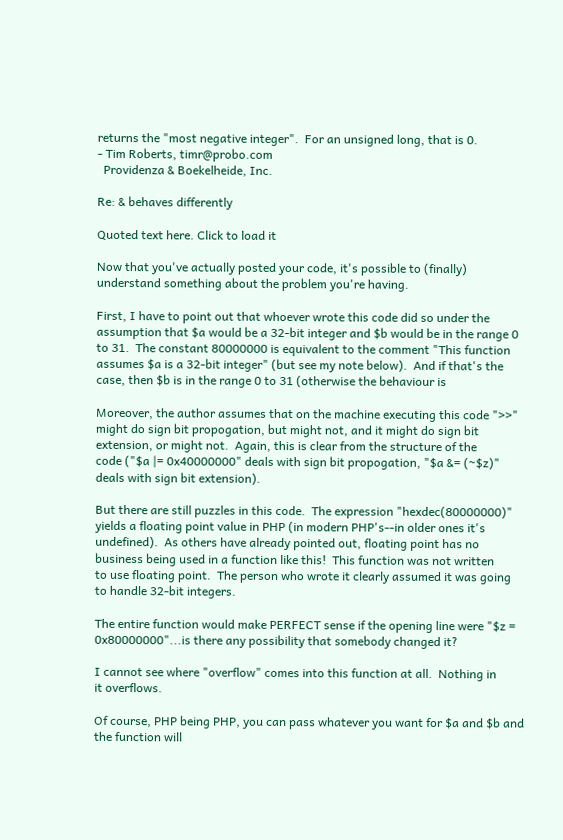returns the "most negative integer".  For an unsigned long, that is 0.
- Tim Roberts, timr@probo.com
  Providenza & Boekelheide, Inc.

Re: & behaves differently

Quoted text here. Click to load it

Now that you've actually posted your code, it's possible to (finally)
understand something about the problem you're having.

First, I have to point out that whoever wrote this code did so under the
assumption that $a would be a 32-bit integer and $b would be in the range 0
to 31.  The constant 80000000 is equivalent to the comment "This function
assumes $a is a 32-bit integer" (but see my note below).  And if that's the
case, then $b is in the range 0 to 31 (otherwise the behaviour is

Moreover, the author assumes that on the machine executing this code ">>"
might do sign bit propogation, but might not, and it might do sign bit
extension, or might not.  Again, this is clear from the structure of the
code ("$a |= 0x40000000" deals with sign bit propogation, "$a &= (~$z)"
deals with sign bit extension).

But there are still puzzles in this code.  The expression "hexdec(80000000)"
yields a floating point value in PHP (in modern PHP's--in older ones it's
undefined).  As others have already pointed out, floating point has no
business being used in a function like this!  This function was not written
to use floating point.  The person who wrote it clearly assumed it was going
to handle 32-bit integers.

The entire function would make PERFECT sense if the opening line were "$z =
0x80000000"...is there any possibility that somebody changed it?

I cannot see where "overflow" comes into this function at all.  Nothing in
it overflows.

Of course, PHP being PHP, you can pass whatever you want for $a and $b and
the function will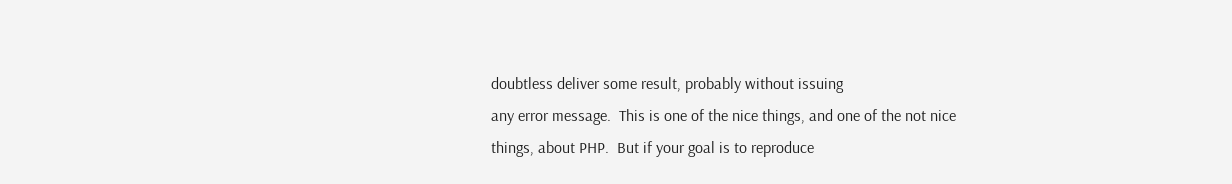doubtless deliver some result, probably without issuing
any error message.  This is one of the nice things, and one of the not nice
things, about PHP.  But if your goal is to reproduce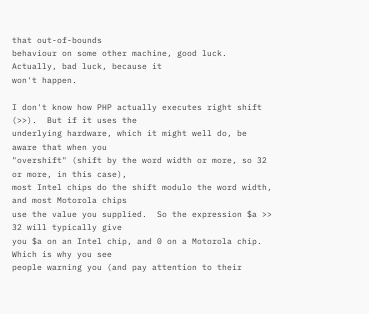that out-of-bounds
behaviour on some other machine, good luck.  Actually, bad luck, because it
won't happen.

I don't know how PHP actually executes right shift (>>).  But if it uses the
underlying hardware, which it might well do, be aware that when you
"overshift" (shift by the word width or more, so 32 or more, in this case),
most Intel chips do the shift modulo the word width, and most Motorola chips
use the value you supplied.  So the expression $a >> 32 will typically give
you $a on an Intel chip, and 0 on a Motorola chip.  Which is why you see
people warning you (and pay attention to their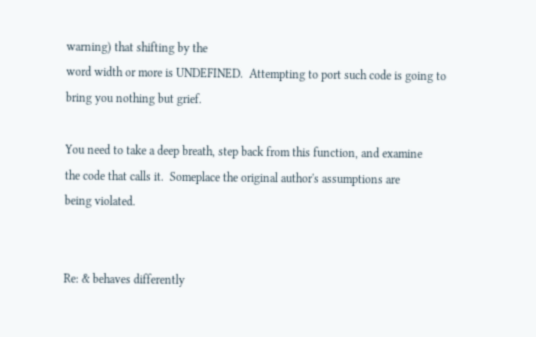warning) that shifting by the
word width or more is UNDEFINED.  Attempting to port such code is going to
bring you nothing but grief.

You need to take a deep breath, step back from this function, and examine
the code that calls it.  Someplace the original author's assumptions are
being violated.


Re: & behaves differently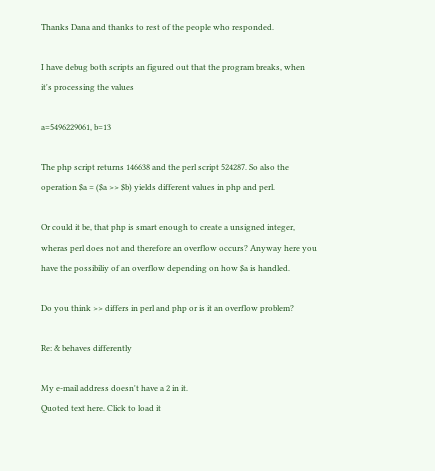Thanks Dana and thanks to rest of the people who responded.

I have debug both scripts an figured out that the program breaks, when
it's processing the values

a=5496229061, b=13

The php script returns 146638 and the perl script 524287. So also the
operation $a = ($a >> $b) yields different values in php and perl.

Or could it be, that php is smart enough to create a unsigned integer,
wheras perl does not and therefore an overflow occurs? Anyway here you
have the possibiliy of an overflow depending on how $a is handled.

Do you think >> differs in perl and php or is it an overflow problem?

Re: & behaves differently

My e-mail address doesn't have a 2 in it.
Quoted text here. Click to load it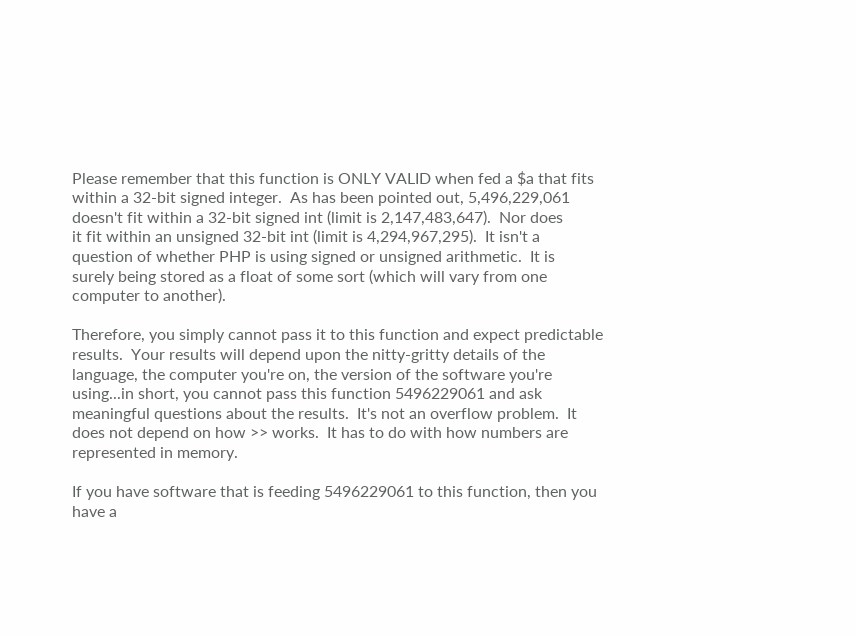Please remember that this function is ONLY VALID when fed a $a that fits
within a 32-bit signed integer.  As has been pointed out, 5,496,229,061
doesn't fit within a 32-bit signed int (limit is 2,147,483,647).  Nor does
it fit within an unsigned 32-bit int (limit is 4,294,967,295).  It isn't a
question of whether PHP is using signed or unsigned arithmetic.  It is
surely being stored as a float of some sort (which will vary from one
computer to another).

Therefore, you simply cannot pass it to this function and expect predictable
results.  Your results will depend upon the nitty-gritty details of the
language, the computer you're on, the version of the software you're
using...in short, you cannot pass this function 5496229061 and ask
meaningful questions about the results.  It's not an overflow problem.  It
does not depend on how >> works.  It has to do with how numbers are
represented in memory.

If you have software that is feeding 5496229061 to this function, then you
have a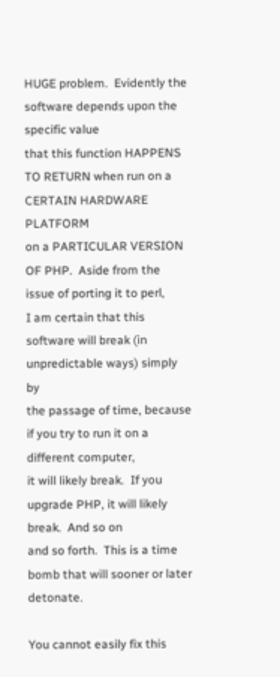HUGE problem.  Evidently the software depends upon the specific value
that this function HAPPENS TO RETURN when run on a CERTAIN HARDWARE PLATFORM
on a PARTICULAR VERSION OF PHP.  Aside from the issue of porting it to perl,
I am certain that this software will break (in unpredictable ways) simply by
the passage of time, because if you try to run it on a different computer,
it will likely break.  If you upgrade PHP, it will likely break.  And so on
and so forth.  This is a time bomb that will sooner or later detonate.

You cannot easily fix this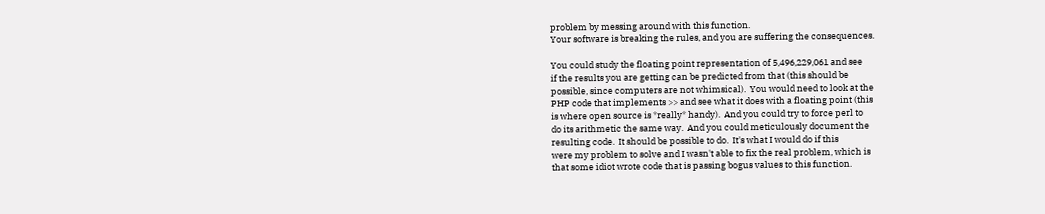problem by messing around with this function.
Your software is breaking the rules, and you are suffering the consequences.

You could study the floating point representation of 5,496,229,061 and see
if the results you are getting can be predicted from that (this should be
possible, since computers are not whimsical).  You would need to look at the
PHP code that implements >> and see what it does with a floating point (this
is where open source is *really* handy).  And you could try to force perl to
do its arithmetic the same way.  And you could meticulously document the
resulting code.  It should be possible to do.  It's what I would do if this
were my problem to solve and I wasn't able to fix the real problem, which is
that some idiot wrote code that is passing bogus values to this function.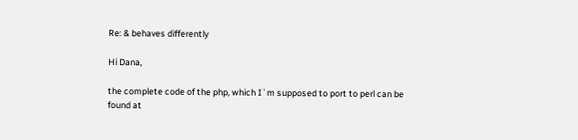Re: & behaves differently

Hi Dana,

the complete code of the php, which I`m supposed to port to perl can be
found at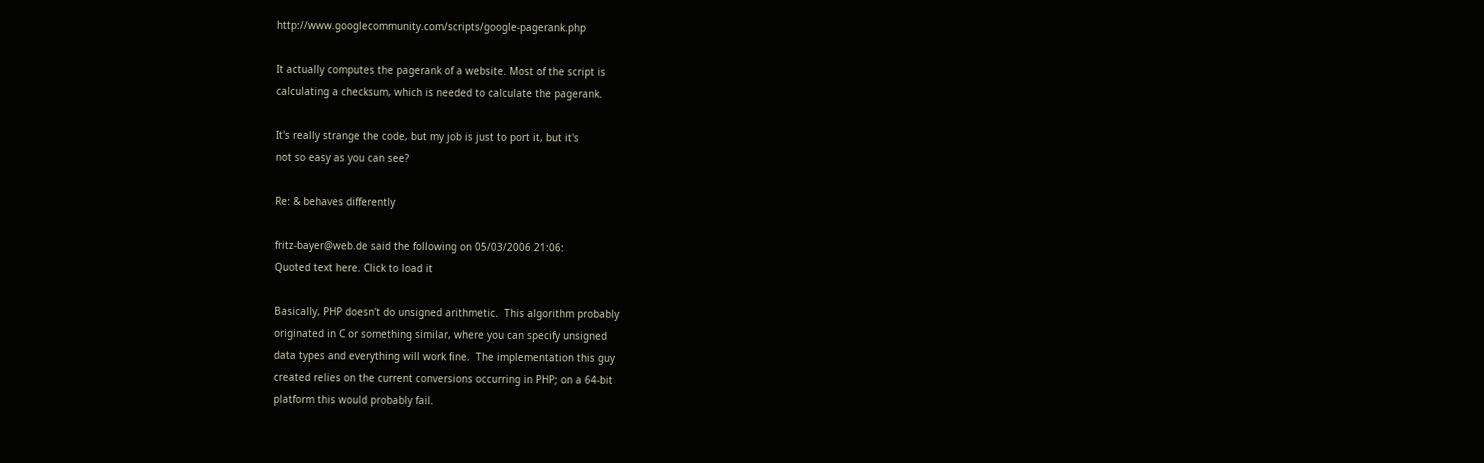http://www.googlecommunity.com/scripts/google-pagerank.php

It actually computes the pagerank of a website. Most of the script is
calculating a checksum, which is needed to calculate the pagerank.

It's really strange the code, but my job is just to port it, but it's
not so easy as you can see?

Re: & behaves differently

fritz-bayer@web.de said the following on 05/03/2006 21:06:
Quoted text here. Click to load it

Basically, PHP doesn't do unsigned arithmetic.  This algorithm probably
originated in C or something similar, where you can specify unsigned
data types and everything will work fine.  The implementation this guy
created relies on the current conversions occurring in PHP; on a 64-bit
platform this would probably fail.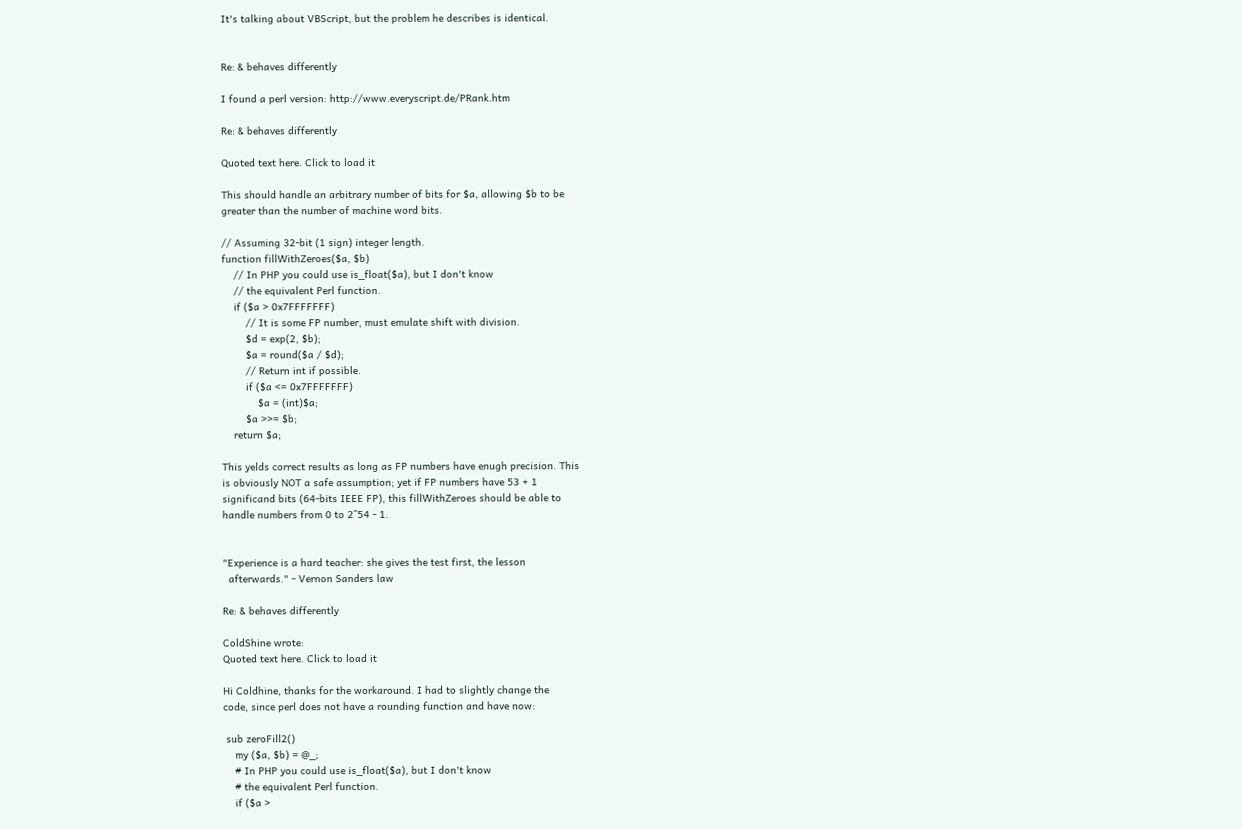It's talking about VBScript, but the problem he describes is identical.


Re: & behaves differently

I found a perl version: http://www.everyscript.de/PRank.htm

Re: & behaves differently

Quoted text here. Click to load it

This should handle an arbitrary number of bits for $a, allowing $b to be
greater than the number of machine word bits.

// Assuming 32-bit (1 sign) integer length.
function fillWithZeroes($a, $b)
    // In PHP you could use is_float($a), but I don't know
    // the equivalent Perl function.
    if ($a > 0x7FFFFFFF)
        // It is some FP number, must emulate shift with division.
        $d = exp(2, $b);
        $a = round($a / $d);
        // Return int if possible.
        if ($a <= 0x7FFFFFFF)
            $a = (int)$a;
        $a >>= $b;
    return $a;

This yelds correct results as long as FP numbers have enugh precision. This
is obviously NOT a safe assumption; yet if FP numbers have 53 + 1
significand bits (64-bits IEEE FP), this fillWithZeroes should be able to
handle numbers from 0 to 2^54 - 1.


"Experience is a hard teacher: she gives the test first, the lesson
  afterwards." - Vernon Sanders law

Re: & behaves differently

ColdShine wrote:
Quoted text here. Click to load it

Hi Coldhine, thanks for the workaround. I had to slightly change the
code, since perl does not have a rounding function and have now:

 sub zeroFill2()
    my ($a, $b) = @_;
    # In PHP you could use is_float($a), but I don't know
    # the equivalent Perl function.
    if ($a >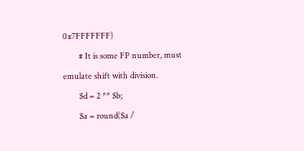0x7FFFFFFF)
        # It is some FP number, must emulate shift with division.
        $d = 2 ** $b;
        $a = round($a /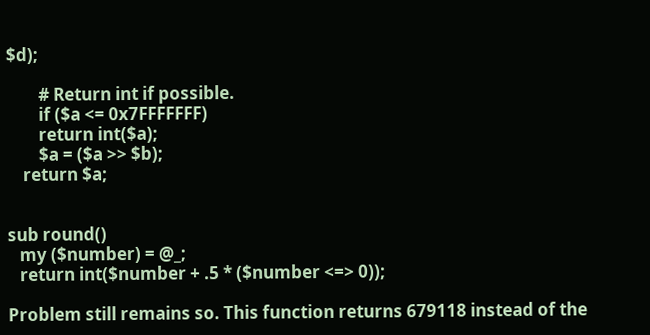$d);

        # Return int if possible.
        if ($a <= 0x7FFFFFFF)
        return int($a);
        $a = ($a >> $b);
    return $a;


sub round()
   my ($number) = @_;
   return int($number + .5 * ($number <=> 0));

Problem still remains so. This function returns 679118 instead of the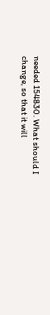needed 154830. What should I change, so that it will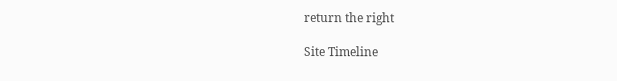return the right

Site Timeline